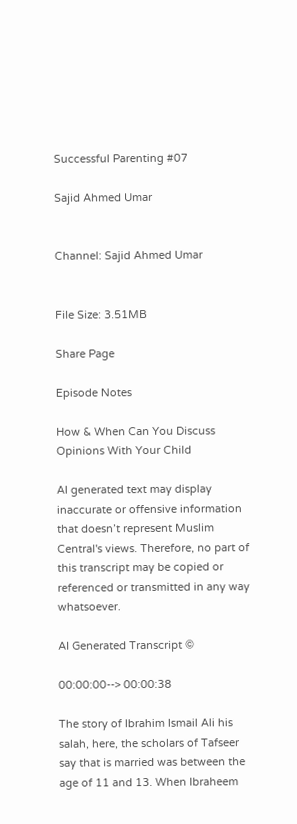Successful Parenting #07

Sajid Ahmed Umar


Channel: Sajid Ahmed Umar


File Size: 3.51MB

Share Page

Episode Notes

How & When Can You Discuss Opinions With Your Child

AI generated text may display inaccurate or offensive information that doesn’t represent Muslim Central's views. Therefore, no part of this transcript may be copied or referenced or transmitted in any way whatsoever.

AI Generated Transcript ©

00:00:00--> 00:00:38

The story of Ibrahim Ismail Ali his salah, here, the scholars of Tafseer say that is married was between the age of 11 and 13. When Ibraheem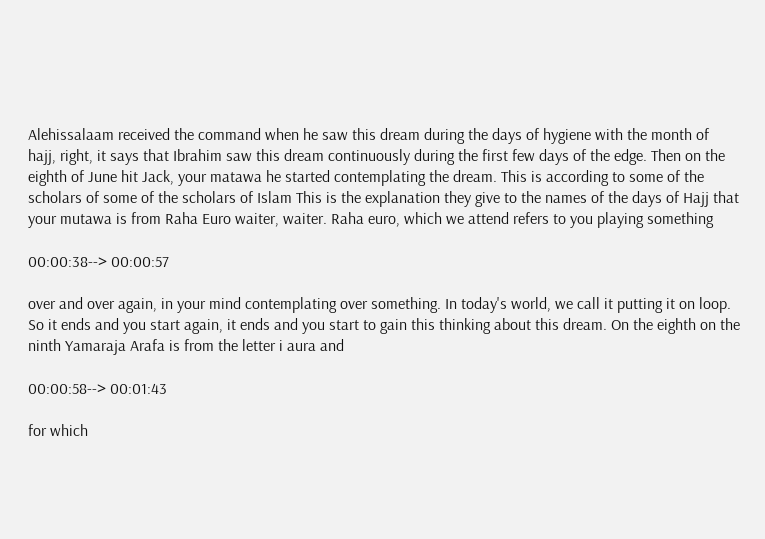Alehissalaam received the command when he saw this dream during the days of hygiene with the month of hajj, right, it says that Ibrahim saw this dream continuously during the first few days of the edge. Then on the eighth of June hit Jack, your matawa he started contemplating the dream. This is according to some of the scholars of some of the scholars of Islam This is the explanation they give to the names of the days of Hajj that your mutawa is from Raha Euro waiter, waiter. Raha euro, which we attend refers to you playing something

00:00:38--> 00:00:57

over and over again, in your mind contemplating over something. In today's world, we call it putting it on loop. So it ends and you start again, it ends and you start to gain this thinking about this dream. On the eighth on the ninth Yamaraja Arafa is from the letter i aura and

00:00:58--> 00:01:43

for which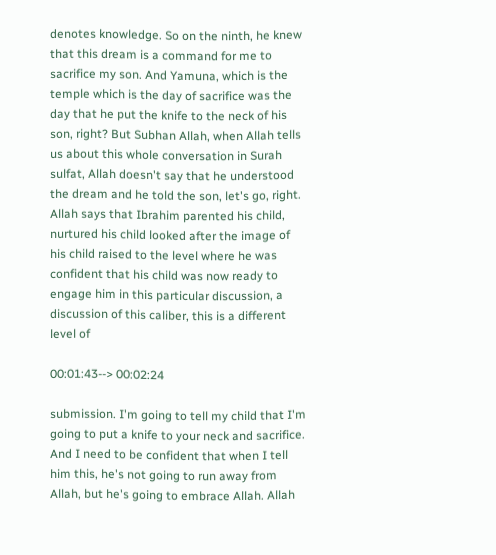denotes knowledge. So on the ninth, he knew that this dream is a command for me to sacrifice my son. And Yamuna, which is the temple which is the day of sacrifice was the day that he put the knife to the neck of his son, right? But Subhan Allah, when Allah tells us about this whole conversation in Surah sulfat, Allah doesn't say that he understood the dream and he told the son, let's go, right. Allah says that Ibrahim parented his child, nurtured his child looked after the image of his child raised to the level where he was confident that his child was now ready to engage him in this particular discussion, a discussion of this caliber, this is a different level of

00:01:43--> 00:02:24

submission. I'm going to tell my child that I'm going to put a knife to your neck and sacrifice. And I need to be confident that when I tell him this, he's not going to run away from Allah, but he's going to embrace Allah. Allah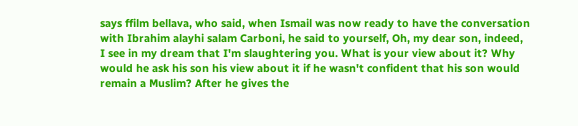says ffilm bellava, who said, when Ismail was now ready to have the conversation with Ibrahim alayhi salam Carboni, he said to yourself, Oh, my dear son, indeed, I see in my dream that I'm slaughtering you. What is your view about it? Why would he ask his son his view about it if he wasn't confident that his son would remain a Muslim? After he gives the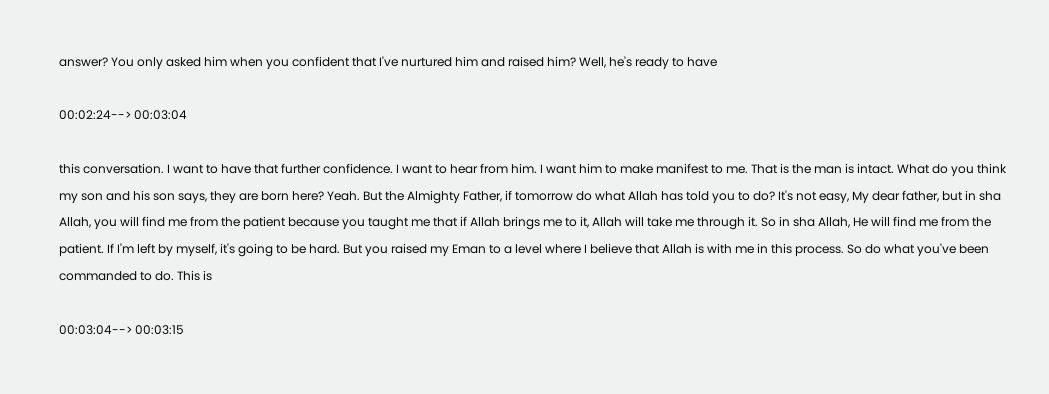answer? You only asked him when you confident that I've nurtured him and raised him? Well, he's ready to have

00:02:24--> 00:03:04

this conversation. I want to have that further confidence. I want to hear from him. I want him to make manifest to me. That is the man is intact. What do you think my son and his son says, they are born here? Yeah. But the Almighty Father, if tomorrow do what Allah has told you to do? It's not easy, My dear father, but in sha Allah, you will find me from the patient because you taught me that if Allah brings me to it, Allah will take me through it. So in sha Allah, He will find me from the patient. If I'm left by myself, it's going to be hard. But you raised my Eman to a level where I believe that Allah is with me in this process. So do what you've been commanded to do. This is

00:03:04--> 00:03:15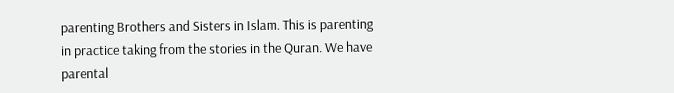parenting Brothers and Sisters in Islam. This is parenting in practice taking from the stories in the Quran. We have parental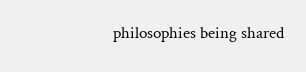philosophies being shared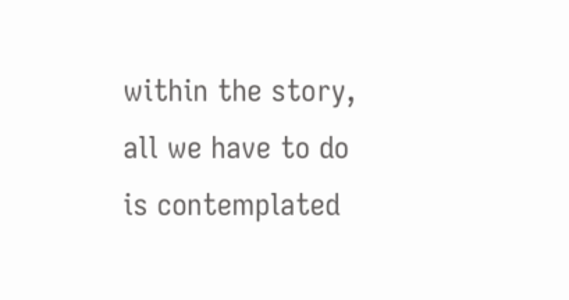within the story, all we have to do is contemplated